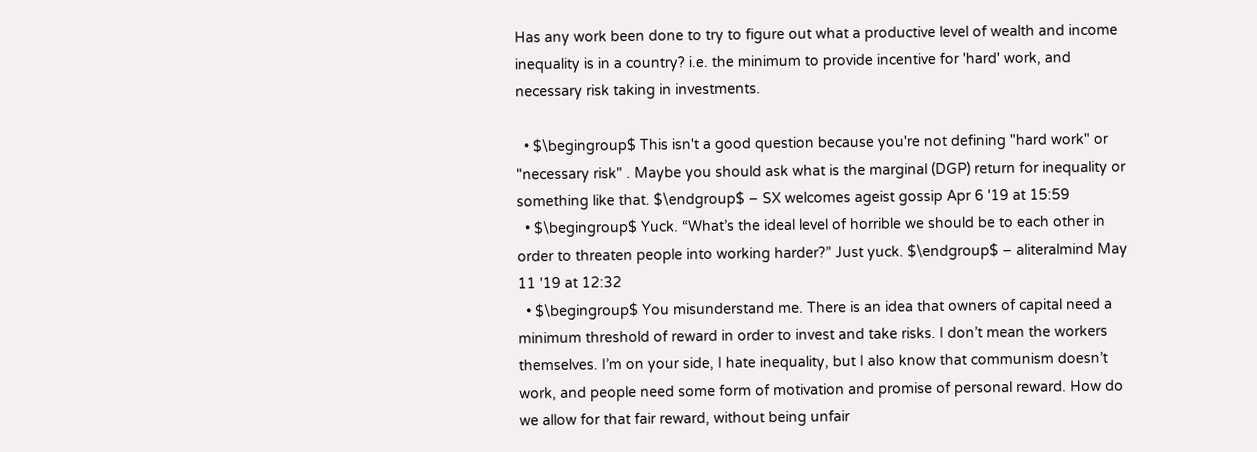Has any work been done to try to figure out what a productive level of wealth and income inequality is in a country? i.e. the minimum to provide incentive for 'hard' work, and necessary risk taking in investments.

  • $\begingroup$ This isn't a good question because you're not defining "hard work" or "necessary risk" . Maybe you should ask what is the marginal (DGP) return for inequality or something like that. $\endgroup$ – SX welcomes ageist gossip Apr 6 '19 at 15:59
  • $\begingroup$ Yuck. “What’s the ideal level of horrible we should be to each other in order to threaten people into working harder?” Just yuck. $\endgroup$ – aliteralmind May 11 '19 at 12:32
  • $\begingroup$ You misunderstand me. There is an idea that owners of capital need a minimum threshold of reward in order to invest and take risks. I don’t mean the workers themselves. I’m on your side, I hate inequality, but I also know that communism doesn’t work, and people need some form of motivation and promise of personal reward. How do we allow for that fair reward, without being unfair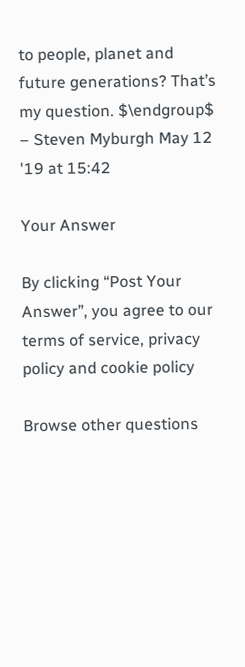to people, planet and future generations? That’s my question. $\endgroup$ – Steven Myburgh May 12 '19 at 15:42

Your Answer

By clicking “Post Your Answer”, you agree to our terms of service, privacy policy and cookie policy

Browse other questions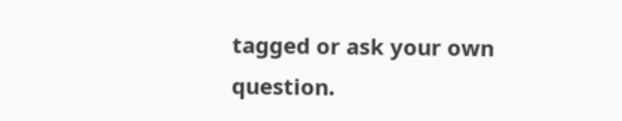tagged or ask your own question.